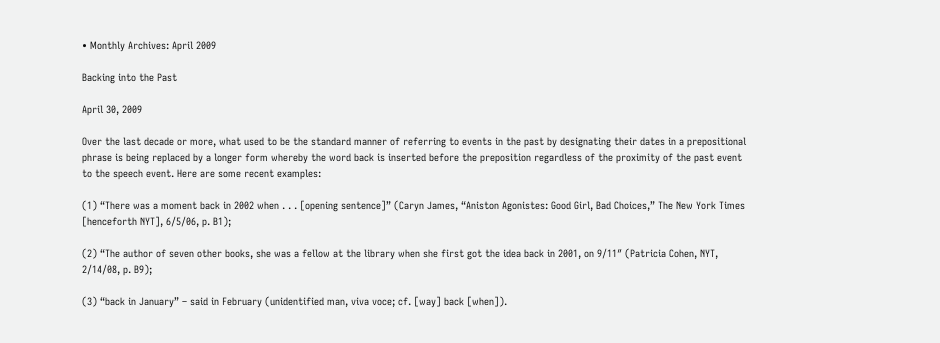• Monthly Archives: April 2009

Backing into the Past

April 30, 2009

Over the last decade or more, what used to be the standard manner of referring to events in the past by designating their dates in a prepositional phrase is being replaced by a longer form whereby the word back is inserted before the preposition regardless of the proximity of the past event to the speech event. Here are some recent examples:

(1) “There was a moment back in 2002 when . . . [opening sentence]” (Caryn James, “Aniston Agonistes: Good Girl, Bad Choices,” The New York Times [henceforth NYT], 6/5/06, p. B1);

(2) “The author of seven other books, she was a fellow at the library when she first got the idea back in 2001, on 9/11″ (Patricia Cohen, NYT, 2/14/08, p. B9);

(3) “back in January” – said in February (unidentified man, viva voce; cf. [way] back [when]).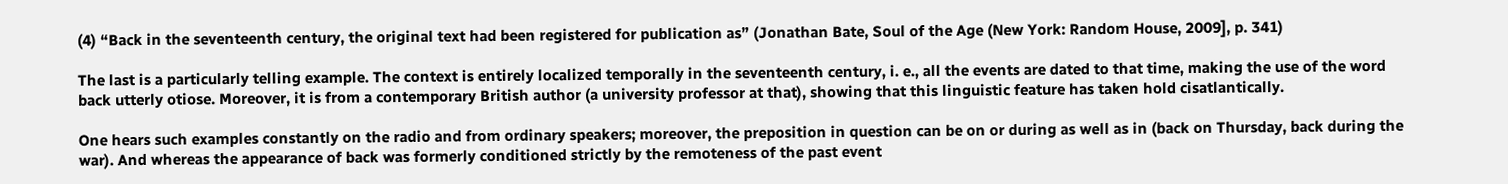(4) “Back in the seventeenth century, the original text had been registered for publication as” (Jonathan Bate, Soul of the Age (New York: Random House, 2009], p. 341)

The last is a particularly telling example. The context is entirely localized temporally in the seventeenth century, i. e., all the events are dated to that time, making the use of the word back utterly otiose. Moreover, it is from a contemporary British author (a university professor at that), showing that this linguistic feature has taken hold cisatlantically.

One hears such examples constantly on the radio and from ordinary speakers; moreover, the preposition in question can be on or during as well as in (back on Thursday, back during the war). And whereas the appearance of back was formerly conditioned strictly by the remoteness of the past event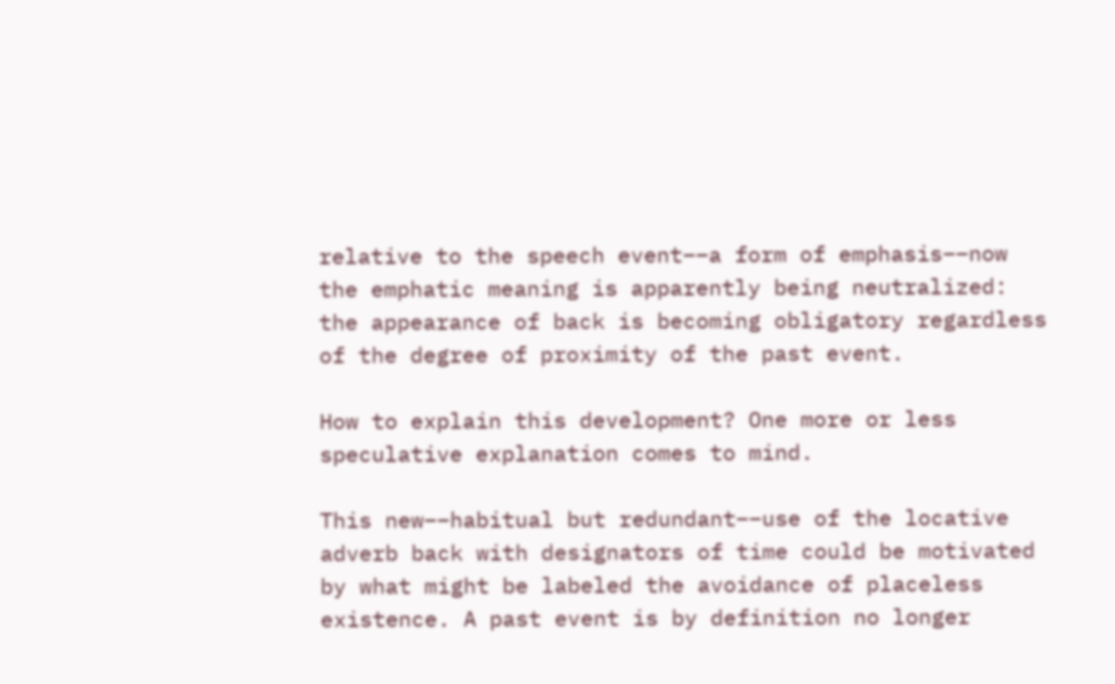relative to the speech event––a form of emphasis––now the emphatic meaning is apparently being neutralized: the appearance of back is becoming obligatory regardless of the degree of proximity of the past event.

How to explain this development? One more or less speculative explanation comes to mind.

This new––habitual but redundant––use of the locative adverb back with designators of time could be motivated by what might be labeled the avoidance of placeless existence. A past event is by definition no longer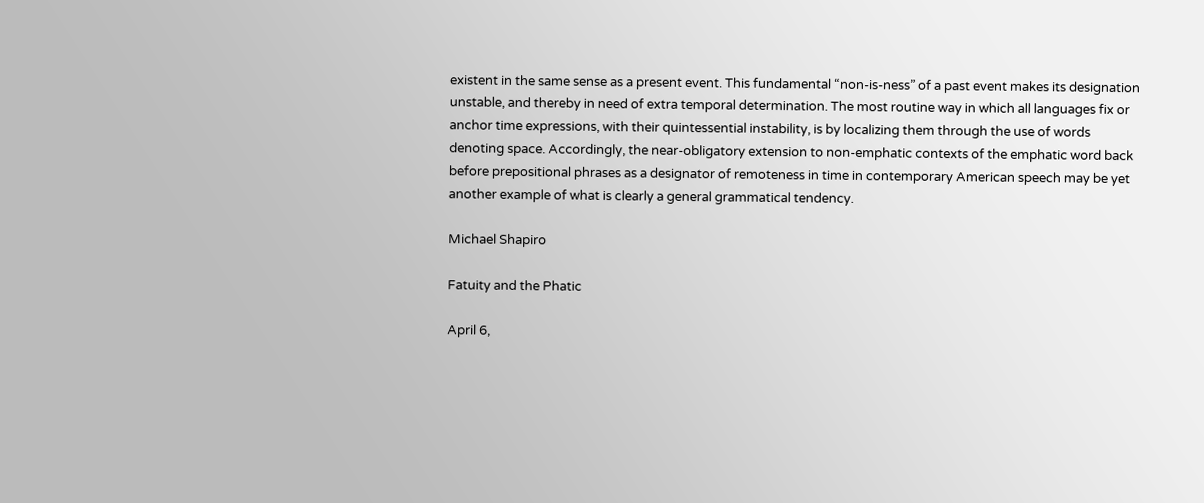existent in the same sense as a present event. This fundamental “non-is-ness” of a past event makes its designation unstable, and thereby in need of extra temporal determination. The most routine way in which all languages fix or anchor time expressions, with their quintessential instability, is by localizing them through the use of words denoting space. Accordingly, the near-obligatory extension to non-emphatic contexts of the emphatic word back before prepositional phrases as a designator of remoteness in time in contemporary American speech may be yet another example of what is clearly a general grammatical tendency.

Michael Shapiro

Fatuity and the Phatic

April 6,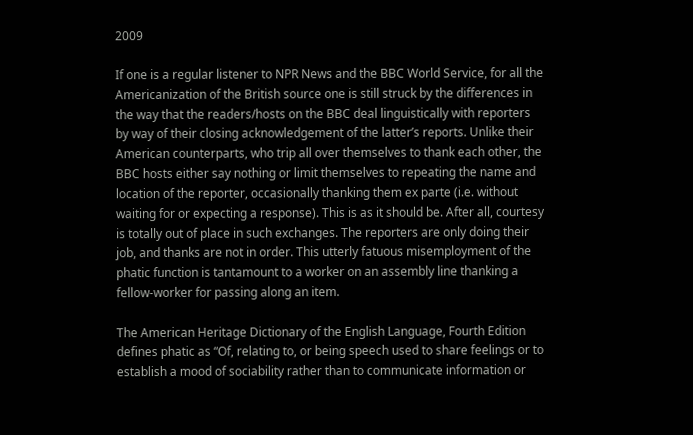2009

If one is a regular listener to NPR News and the BBC World Service, for all the Americanization of the British source one is still struck by the differences in the way that the readers/hosts on the BBC deal linguistically with reporters by way of their closing acknowledgement of the latter’s reports. Unlike their American counterparts, who trip all over themselves to thank each other, the BBC hosts either say nothing or limit themselves to repeating the name and location of the reporter, occasionally thanking them ex parte (i.e. without waiting for or expecting a response). This is as it should be. After all, courtesy is totally out of place in such exchanges. The reporters are only doing their job, and thanks are not in order. This utterly fatuous misemployment of the phatic function is tantamount to a worker on an assembly line thanking a fellow-worker for passing along an item.

The American Heritage Dictionary of the English Language, Fourth Edition defines phatic as “Of, relating to, or being speech used to share feelings or to establish a mood of sociability rather than to communicate information or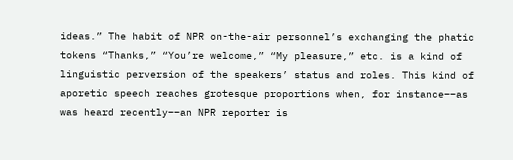ideas.” The habit of NPR on-the-air personnel’s exchanging the phatic tokens “Thanks,” “You’re welcome,” “My pleasure,” etc. is a kind of linguistic perversion of the speakers’ status and roles. This kind of aporetic speech reaches grotesque proportions when, for instance––as was heard recently––an NPR reporter is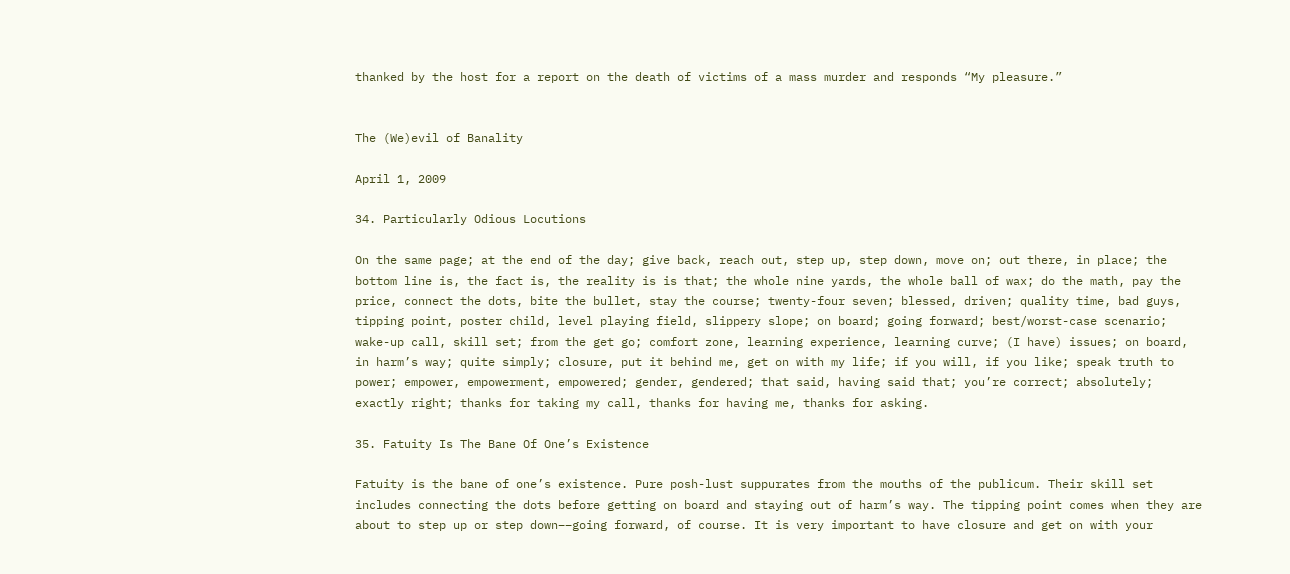thanked by the host for a report on the death of victims of a mass murder and responds “My pleasure.”


The (We)evil of Banality

April 1, 2009

34. Particularly Odious Locutions

On the same page; at the end of the day; give back, reach out, step up, step down, move on; out there, in place; the bottom line is, the fact is, the reality is is that; the whole nine yards, the whole ball of wax; do the math, pay the price, connect the dots, bite the bullet, stay the course; twenty-four seven; blessed, driven; quality time, bad guys, tipping point, poster child, level playing field, slippery slope; on board; going forward; best/worst-case scenario; wake-up call, skill set; from the get go; comfort zone, learning experience, learning curve; (I have) issues; on board, in harm’s way; quite simply; closure, put it behind me, get on with my life; if you will, if you like; speak truth to power; empower, empowerment, empowered; gender, gendered; that said, having said that; you’re correct; absolutely; exactly right; thanks for taking my call, thanks for having me, thanks for asking.

35. Fatuity Is The Bane Of One’s Existence

Fatuity is the bane of one’s existence. Pure posh-lust suppurates from the mouths of the publicum. Their skill set includes connecting the dots before getting on board and staying out of harm’s way. The tipping point comes when they are about to step up or step down––going forward, of course. It is very important to have closure and get on with your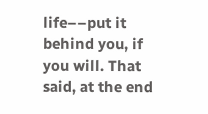life––put it behind you, if you will. That said, at the end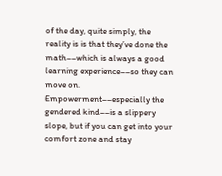of the day, quite simply, the reality is is that they’ve done the math––which is always a good learning experience––so they can move on. Empowerment––especially the gendered kind––is a slippery slope, but if you can get into your comfort zone and stay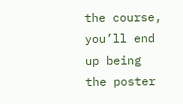the course, you’ll end up being the poster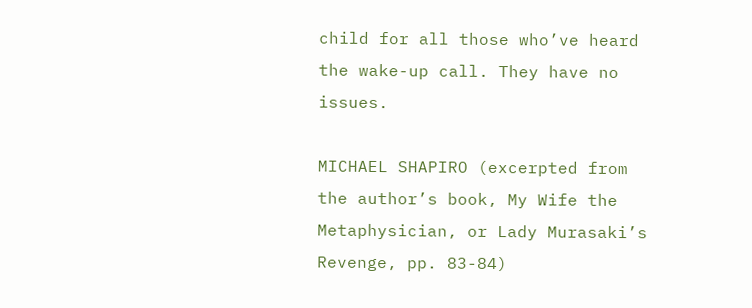child for all those who’ve heard the wake-up call. They have no issues.

MICHAEL SHAPIRO (excerpted from the author’s book, My Wife the Metaphysician, or Lady Murasaki’s Revenge, pp. 83-84)